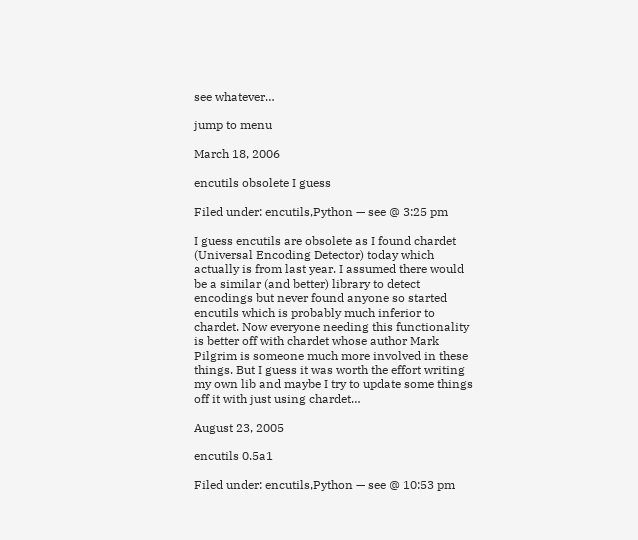see whatever…

jump to menu

March 18, 2006

encutils obsolete I guess

Filed under: encutils,Python — see @ 3:25 pm

I guess encutils are obsolete as I found chardet (Universal Encoding Detector) today which actually is from last year. I assumed there would be a similar (and better) library to detect encodings but never found anyone so started encutils which is probably much inferior to chardet. Now everyone needing this functionality is better off with chardet whose author Mark Pilgrim is someone much more involved in these things. But I guess it was worth the effort writing my own lib and maybe I try to update some things off it with just using chardet…

August 23, 2005

encutils 0.5a1

Filed under: encutils,Python — see @ 10:53 pm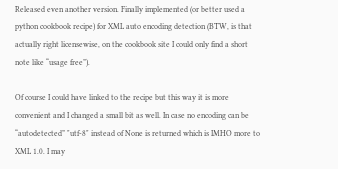Released even another version. Finally implemented (or better used a python cookbook recipe) for XML auto encoding detection (BTW, is that actually right licensewise, on the cookbook site I could only find a short note like “usage free”).

Of course I could have linked to the recipe but this way it is more convenient and I changed a small bit as well. In case no encoding can be “autodetected” "utf-8" instead of None is returned which is IMHO more to XML 1.0. I may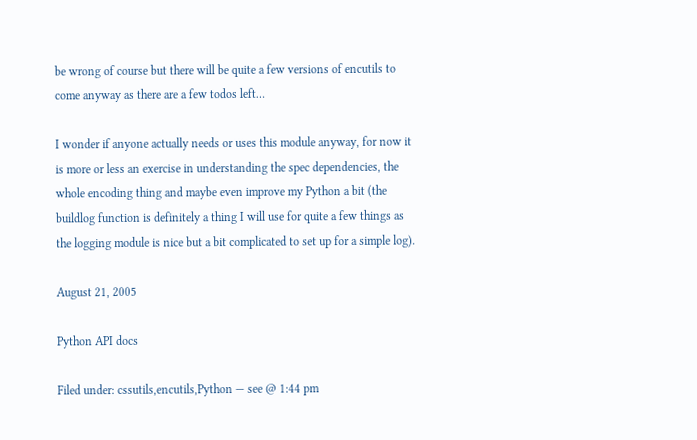be wrong of course but there will be quite a few versions of encutils to come anyway as there are a few todos left…

I wonder if anyone actually needs or uses this module anyway, for now it is more or less an exercise in understanding the spec dependencies, the whole encoding thing and maybe even improve my Python a bit (the buildlog function is definitely a thing I will use for quite a few things as the logging module is nice but a bit complicated to set up for a simple log).

August 21, 2005

Python API docs

Filed under: cssutils,encutils,Python — see @ 1:44 pm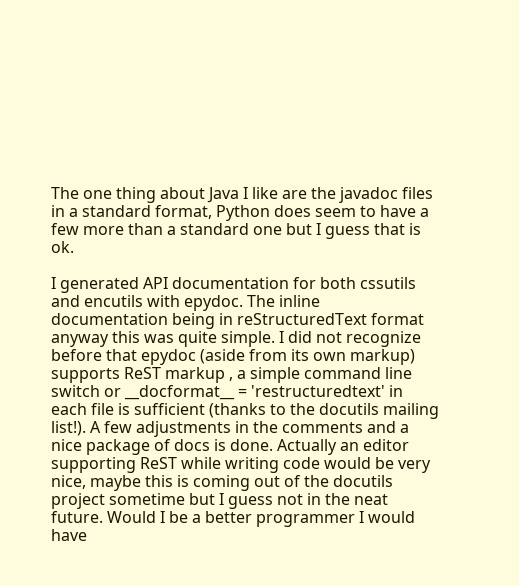The one thing about Java I like are the javadoc files in a standard format, Python does seem to have a few more than a standard one but I guess that is ok.

I generated API documentation for both cssutils and encutils with epydoc. The inline documentation being in reStructuredText format anyway this was quite simple. I did not recognize before that epydoc (aside from its own markup) supports ReST markup , a simple command line switch or __docformat__ = 'restructuredtext' in each file is sufficient (thanks to the docutils mailing list!). A few adjustments in the comments and a nice package of docs is done. Actually an editor supporting ReST while writing code would be very nice, maybe this is coming out of the docutils project sometime but I guess not in the neat future. Would I be a better programmer I would have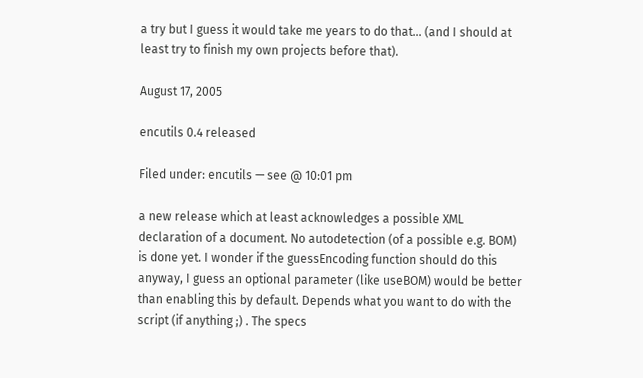a try but I guess it would take me years to do that… (and I should at least try to finish my own projects before that).

August 17, 2005

encutils 0.4 released

Filed under: encutils — see @ 10:01 pm

a new release which at least acknowledges a possible XML declaration of a document. No autodetection (of a possible e.g. BOM) is done yet. I wonder if the guessEncoding function should do this anyway, I guess an optional parameter (like useBOM) would be better than enabling this by default. Depends what you want to do with the script (if anything ;) . The specs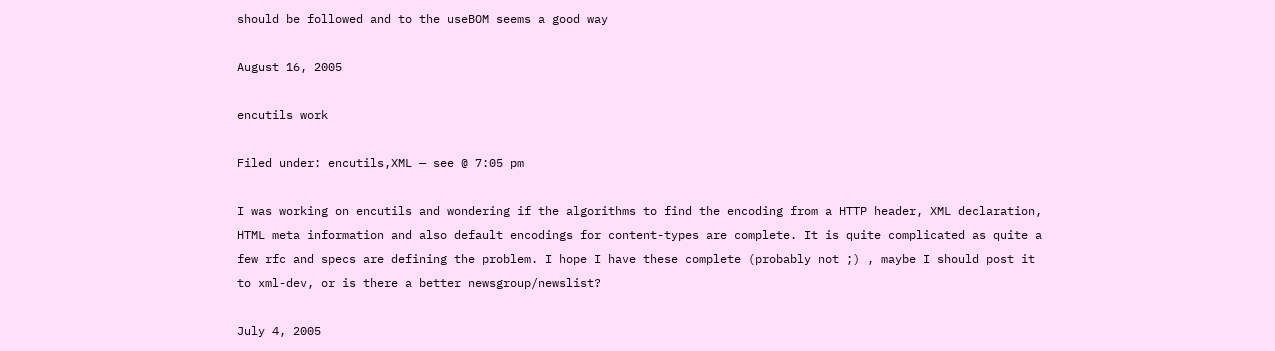should be followed and to the useBOM seems a good way

August 16, 2005

encutils work

Filed under: encutils,XML — see @ 7:05 pm

I was working on encutils and wondering if the algorithms to find the encoding from a HTTP header, XML declaration, HTML meta information and also default encodings for content-types are complete. It is quite complicated as quite a few rfc and specs are defining the problem. I hope I have these complete (probably not ;) , maybe I should post it to xml-dev, or is there a better newsgroup/newslist?

July 4, 2005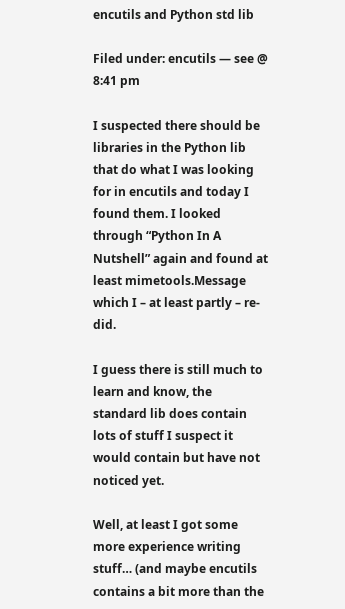encutils and Python std lib

Filed under: encutils — see @ 8:41 pm

I suspected there should be libraries in the Python lib that do what I was looking for in encutils and today I found them. I looked through “Python In A Nutshell” again and found at least mimetools.Message which I – at least partly – re-did.

I guess there is still much to learn and know, the standard lib does contain lots of stuff I suspect it would contain but have not noticed yet.

Well, at least I got some more experience writing stuff… (and maybe encutils contains a bit more than the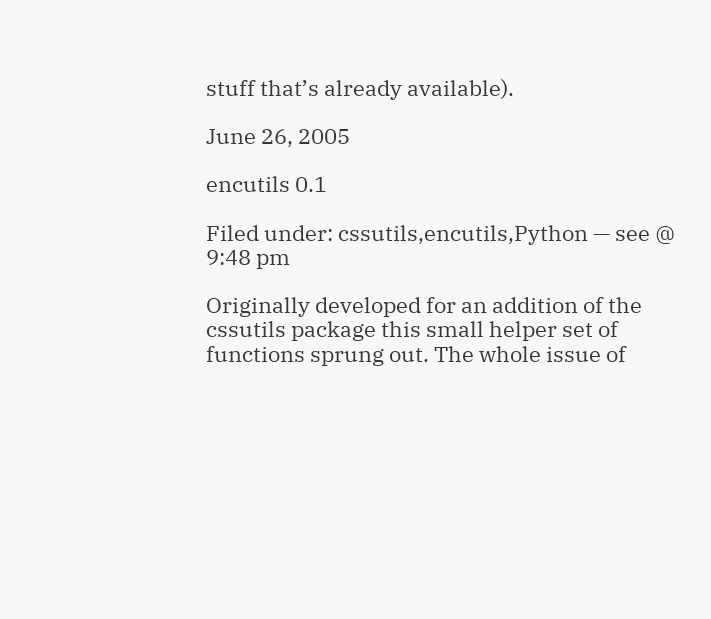stuff that’s already available).

June 26, 2005

encutils 0.1

Filed under: cssutils,encutils,Python — see @ 9:48 pm

Originally developed for an addition of the cssutils package this small helper set of functions sprung out. The whole issue of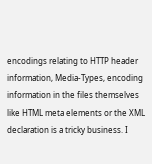encodings relating to HTTP header information, Media-Types, encoding information in the files themselves like HTML meta elements or the XML declaration is a tricky business. I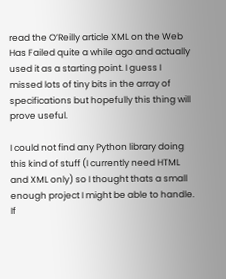read the O’Reilly article XML on the Web Has Failed quite a while ago and actually used it as a starting point. I guess I missed lots of tiny bits in the array of specifications but hopefully this thing will prove useful.

I could not find any Python library doing this kind of stuff (I currently need HTML and XML only) so I thought thats a small enough project I might be able to handle. If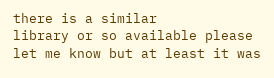there is a similar
library or so available please let me know but at least it was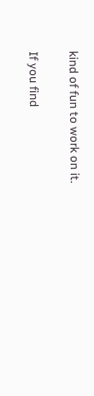kind of fun to work on it.

If you find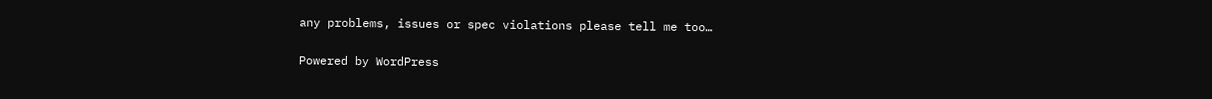any problems, issues or spec violations please tell me too…

Powered by WordPress